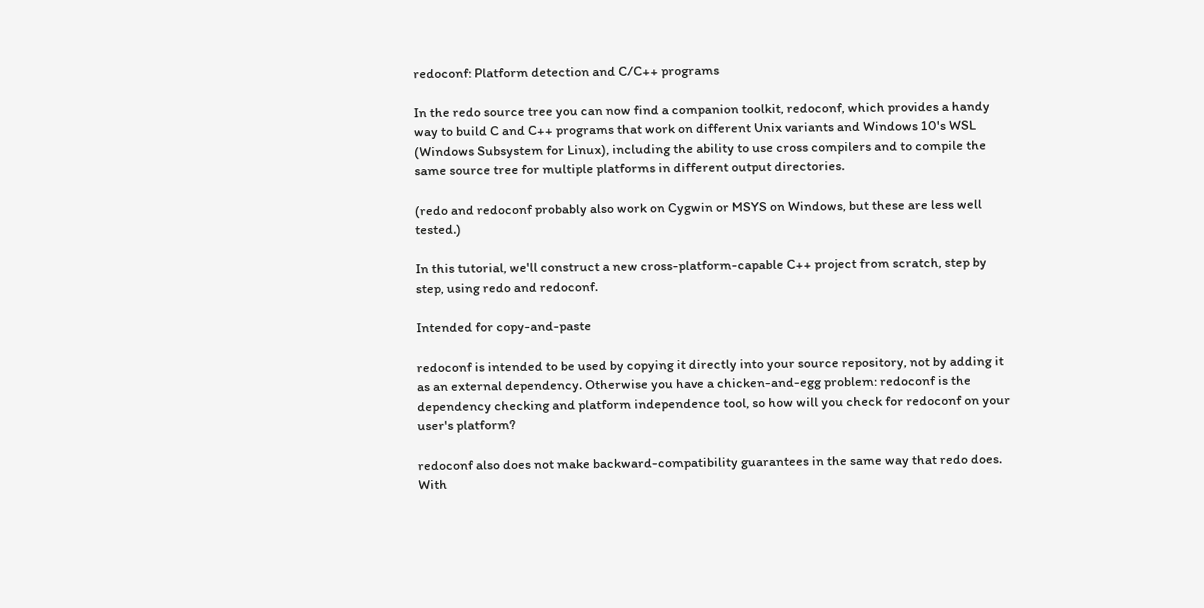redoconf: Platform detection and C/C++ programs

In the redo source tree you can now find a companion toolkit, redoconf, which provides a handy way to build C and C++ programs that work on different Unix variants and Windows 10's WSL (Windows Subsystem for Linux), including the ability to use cross compilers and to compile the same source tree for multiple platforms in different output directories.

(redo and redoconf probably also work on Cygwin or MSYS on Windows, but these are less well tested.)

In this tutorial, we'll construct a new cross-platform-capable C++ project from scratch, step by step, using redo and redoconf.

Intended for copy-and-paste

redoconf is intended to be used by copying it directly into your source repository, not by adding it as an external dependency. Otherwise you have a chicken-and-egg problem: redoconf is the dependency checking and platform independence tool, so how will you check for redoconf on your user's platform?

redoconf also does not make backward-compatibility guarantees in the same way that redo does. With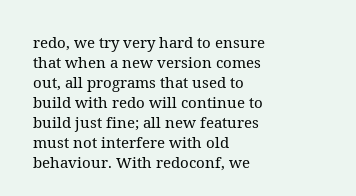redo, we try very hard to ensure that when a new version comes out, all programs that used to build with redo will continue to build just fine; all new features must not interfere with old behaviour. With redoconf, we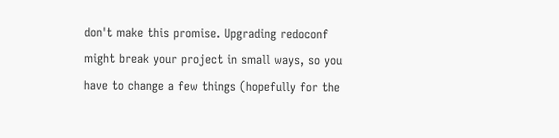don't make this promise. Upgrading redoconf might break your project in small ways, so you have to change a few things (hopefully for the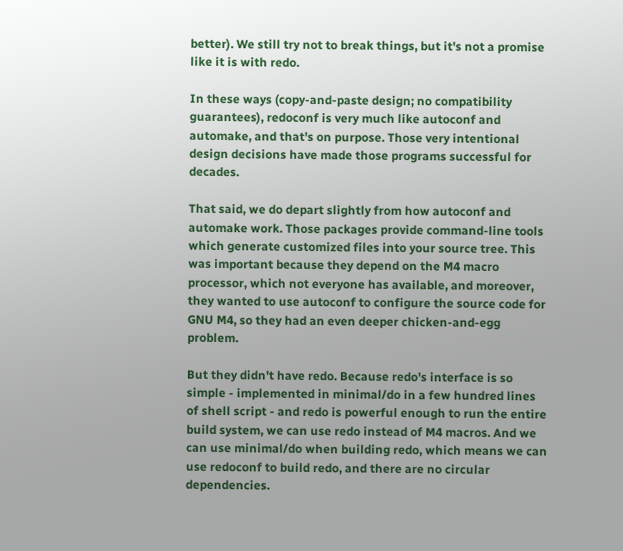better). We still try not to break things, but it's not a promise like it is with redo.

In these ways (copy-and-paste design; no compatibility guarantees), redoconf is very much like autoconf and automake, and that's on purpose. Those very intentional design decisions have made those programs successful for decades.

That said, we do depart slightly from how autoconf and automake work. Those packages provide command-line tools which generate customized files into your source tree. This was important because they depend on the M4 macro processor, which not everyone has available, and moreover, they wanted to use autoconf to configure the source code for GNU M4, so they had an even deeper chicken-and-egg problem.

But they didn't have redo. Because redo's interface is so simple - implemented in minimal/do in a few hundred lines of shell script - and redo is powerful enough to run the entire build system, we can use redo instead of M4 macros. And we can use minimal/do when building redo, which means we can use redoconf to build redo, and there are no circular dependencies.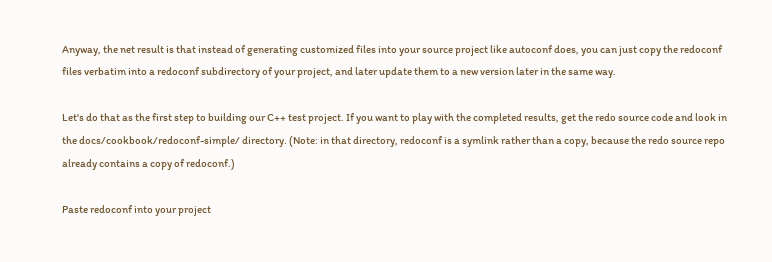Anyway, the net result is that instead of generating customized files into your source project like autoconf does, you can just copy the redoconf files verbatim into a redoconf subdirectory of your project, and later update them to a new version later in the same way.

Let's do that as the first step to building our C++ test project. If you want to play with the completed results, get the redo source code and look in the docs/cookbook/redoconf-simple/ directory. (Note: in that directory, redoconf is a symlink rather than a copy, because the redo source repo already contains a copy of redoconf.)

Paste redoconf into your project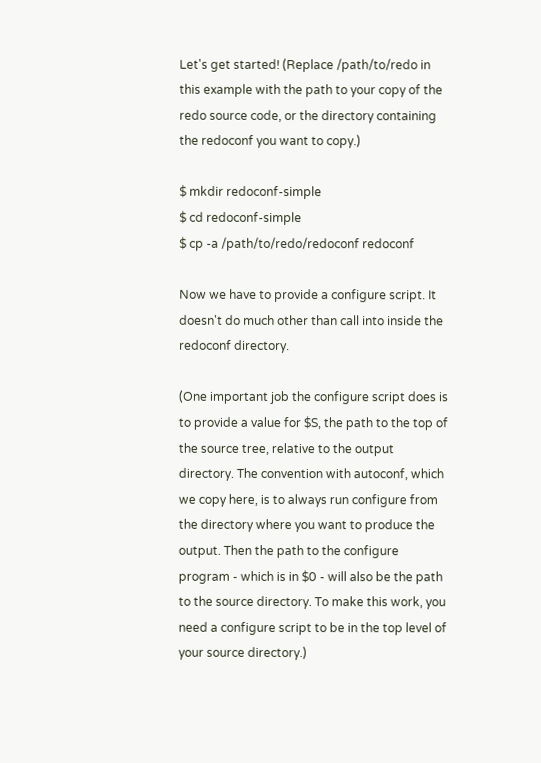Let's get started! (Replace /path/to/redo in this example with the path to your copy of the redo source code, or the directory containing the redoconf you want to copy.)

$ mkdir redoconf-simple
$ cd redoconf-simple
$ cp -a /path/to/redo/redoconf redoconf

Now we have to provide a configure script. It doesn't do much other than call into inside the redoconf directory.

(One important job the configure script does is to provide a value for $S, the path to the top of the source tree, relative to the output directory. The convention with autoconf, which we copy here, is to always run configure from the directory where you want to produce the output. Then the path to the configure program - which is in $0 - will also be the path to the source directory. To make this work, you need a configure script to be in the top level of your source directory.)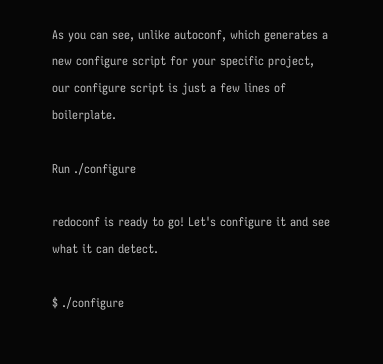As you can see, unlike autoconf, which generates a new configure script for your specific project, our configure script is just a few lines of boilerplate.

Run ./configure

redoconf is ready to go! Let's configure it and see what it can detect.

$ ./configure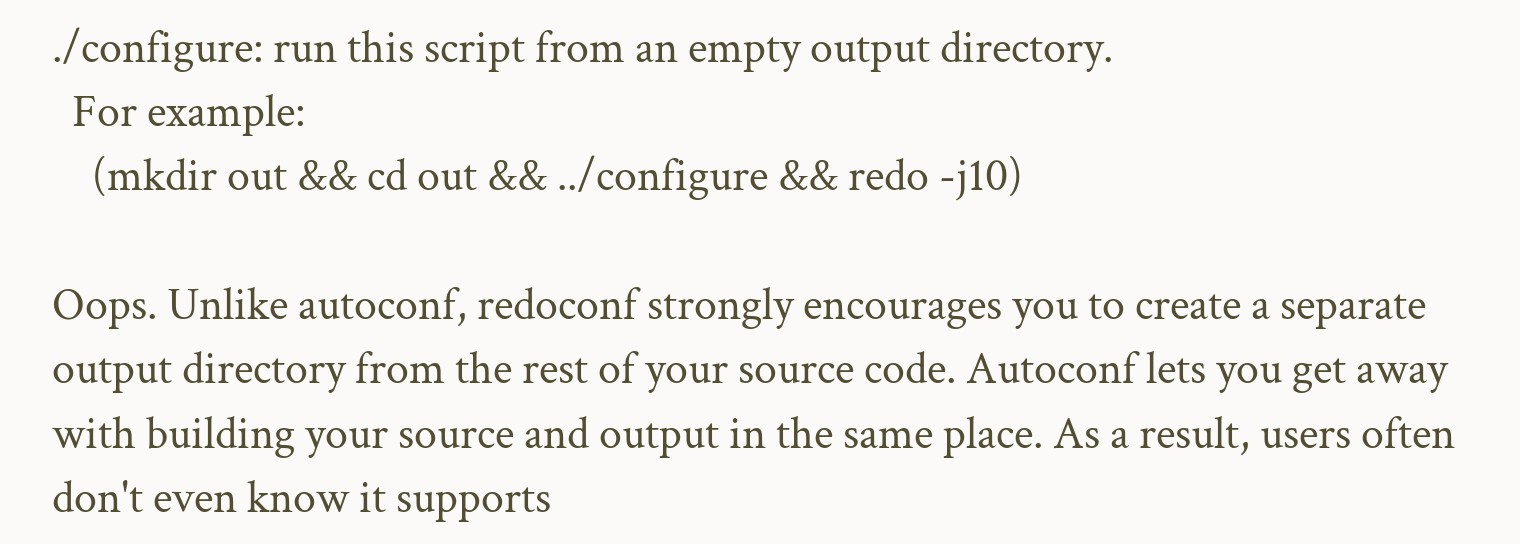./configure: run this script from an empty output directory.
  For example:
    (mkdir out && cd out && ../configure && redo -j10)

Oops. Unlike autoconf, redoconf strongly encourages you to create a separate output directory from the rest of your source code. Autoconf lets you get away with building your source and output in the same place. As a result, users often don't even know it supports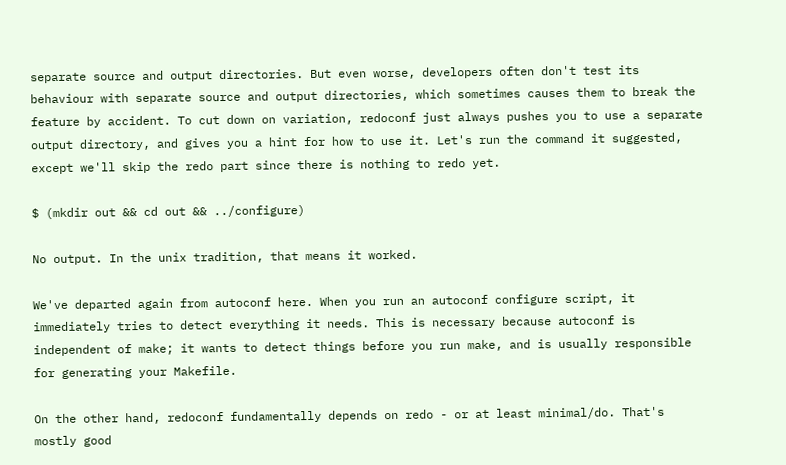separate source and output directories. But even worse, developers often don't test its behaviour with separate source and output directories, which sometimes causes them to break the feature by accident. To cut down on variation, redoconf just always pushes you to use a separate output directory, and gives you a hint for how to use it. Let's run the command it suggested, except we'll skip the redo part since there is nothing to redo yet.

$ (mkdir out && cd out && ../configure)

No output. In the unix tradition, that means it worked.

We've departed again from autoconf here. When you run an autoconf configure script, it immediately tries to detect everything it needs. This is necessary because autoconf is independent of make; it wants to detect things before you run make, and is usually responsible for generating your Makefile.

On the other hand, redoconf fundamentally depends on redo - or at least minimal/do. That's mostly good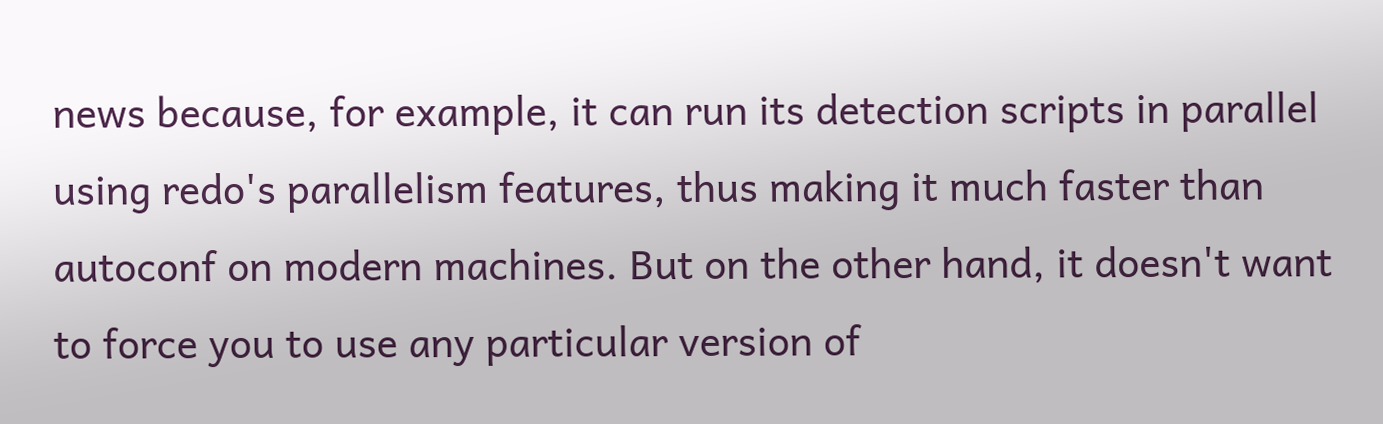news because, for example, it can run its detection scripts in parallel using redo's parallelism features, thus making it much faster than autoconf on modern machines. But on the other hand, it doesn't want to force you to use any particular version of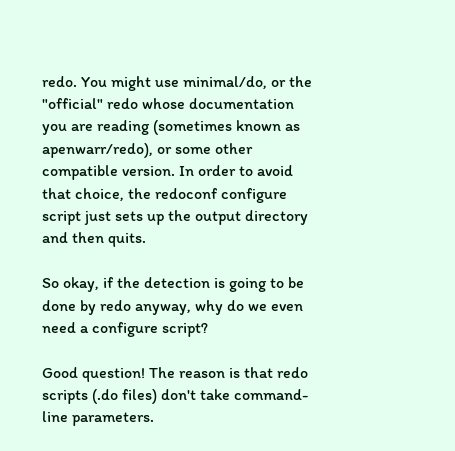redo. You might use minimal/do, or the "official" redo whose documentation you are reading (sometimes known as apenwarr/redo), or some other compatible version. In order to avoid that choice, the redoconf configure script just sets up the output directory and then quits.

So okay, if the detection is going to be done by redo anyway, why do we even need a configure script?

Good question! The reason is that redo scripts (.do files) don't take command-line parameters.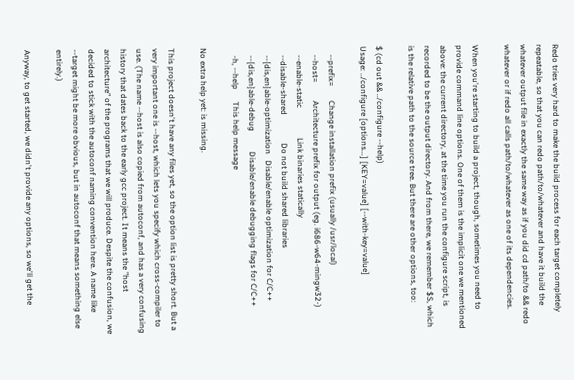Redo tries very hard to make the build process for each target completely repeatable, so that you can redo path/to/whatever and have it build the whatever output file in exactly the same way as if you did cd path/to && redo whatever or if redo all calls path/to/whatever as one of its dependencies.

When you're starting to build a project, though, sometimes you need to provide command line options. One of them is the implicit one we mentioned above: the current directory, at the time you run the configure script, is recorded to be the output directory. And from there, we remember $S, which is the relative path to the source tree. But there are other options, too:

$ (cd out && ../configure --help)
Usage: ../configure [options...] [KEY=value] [--with-key=value]

    --prefix=       Change installation prefix (usually /usr/local)
    --host=         Architecture prefix for output (eg. i686-w64-mingw32-)
    --enable-static               Link binaries statically
    --disable-shared              Do not build shared libraries
    --{dis,en}able-optimization   Disable/enable optimization for C/C++
    --{dis,en}able-debug          Disable/enable debugging flags for C/C++
    -h, --help      This help message

No extra help yet: is missing.

This project doesn't have any files yet, so the option list is pretty short. But a very important one is --host, which lets you specify which cross-compiler to use. (The name --host is also copied from autoconf, and has a very confusing history that dates back to the early gcc project. It means the "host architecture" of the programs that we will produce. Despite the confusion, we decided to stick with the autoconf naming convention here. A name like --target might be more obvious, but in autoconf that means something else entirely.)

Anyway, to get started, we didn't provide any options, so we'll get the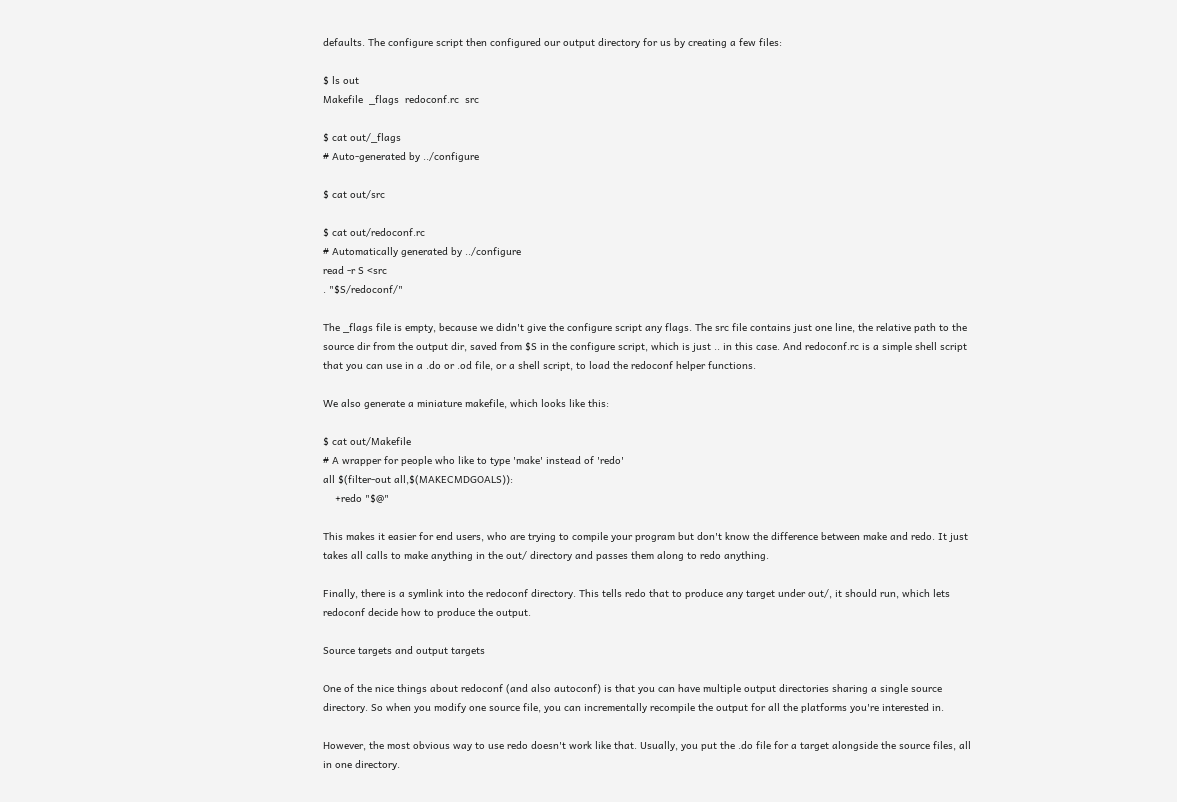defaults. The configure script then configured our output directory for us by creating a few files:

$ ls out
Makefile  _flags  redoconf.rc  src

$ cat out/_flags
# Auto-generated by ../configure

$ cat out/src

$ cat out/redoconf.rc
# Automatically generated by ../configure
read -r S <src
. "$S/redoconf/"

The _flags file is empty, because we didn't give the configure script any flags. The src file contains just one line, the relative path to the source dir from the output dir, saved from $S in the configure script, which is just .. in this case. And redoconf.rc is a simple shell script that you can use in a .do or .od file, or a shell script, to load the redoconf helper functions.

We also generate a miniature makefile, which looks like this:

$ cat out/Makefile
# A wrapper for people who like to type 'make' instead of 'redo'
all $(filter-out all,$(MAKECMDGOALS)):
    +redo "$@"

This makes it easier for end users, who are trying to compile your program but don't know the difference between make and redo. It just takes all calls to make anything in the out/ directory and passes them along to redo anything.

Finally, there is a symlink into the redoconf directory. This tells redo that to produce any target under out/, it should run, which lets redoconf decide how to produce the output.

Source targets and output targets

One of the nice things about redoconf (and also autoconf) is that you can have multiple output directories sharing a single source directory. So when you modify one source file, you can incrementally recompile the output for all the platforms you're interested in.

However, the most obvious way to use redo doesn't work like that. Usually, you put the .do file for a target alongside the source files, all in one directory.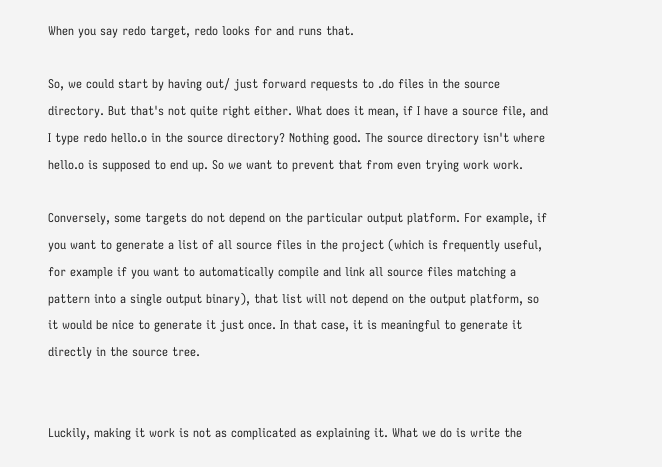When you say redo target, redo looks for and runs that.

So, we could start by having out/ just forward requests to .do files in the source directory. But that's not quite right either. What does it mean, if I have a source file, and I type redo hello.o in the source directory? Nothing good. The source directory isn't where hello.o is supposed to end up. So we want to prevent that from even trying work work.

Conversely, some targets do not depend on the particular output platform. For example, if you want to generate a list of all source files in the project (which is frequently useful, for example if you want to automatically compile and link all source files matching a pattern into a single output binary), that list will not depend on the output platform, so it would be nice to generate it just once. In that case, it is meaningful to generate it directly in the source tree.


Luckily, making it work is not as complicated as explaining it. What we do is write the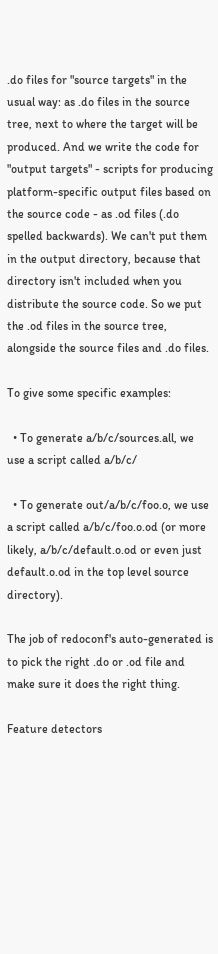.do files for "source targets" in the usual way: as .do files in the source tree, next to where the target will be produced. And we write the code for "output targets" - scripts for producing platform-specific output files based on the source code - as .od files (.do spelled backwards). We can't put them in the output directory, because that directory isn't included when you distribute the source code. So we put the .od files in the source tree, alongside the source files and .do files.

To give some specific examples:

  • To generate a/b/c/sources.all, we use a script called a/b/c/

  • To generate out/a/b/c/foo.o, we use a script called a/b/c/foo.o.od (or more likely, a/b/c/default.o.od or even just default.o.od in the top level source directory).

The job of redoconf's auto-generated is to pick the right .do or .od file and make sure it does the right thing.

Feature detectors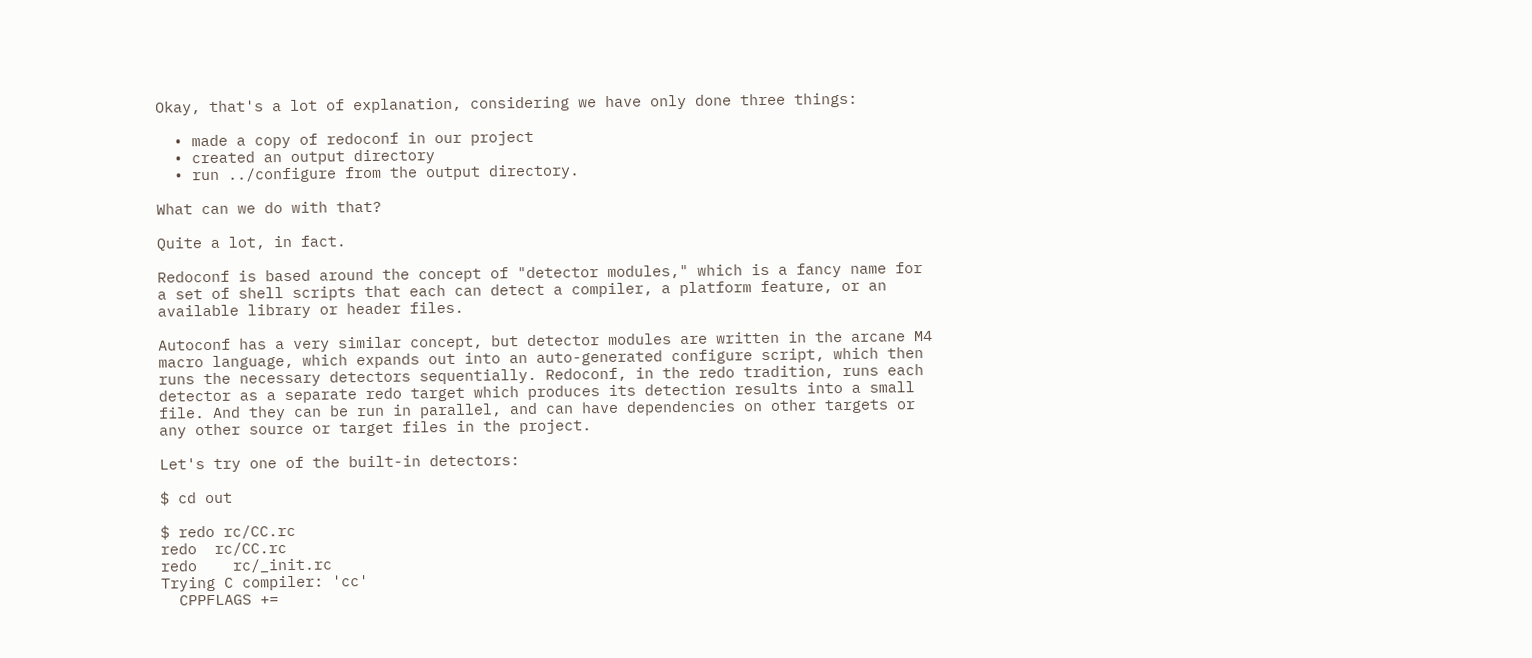Okay, that's a lot of explanation, considering we have only done three things:

  • made a copy of redoconf in our project
  • created an output directory
  • run ../configure from the output directory.

What can we do with that?

Quite a lot, in fact.

Redoconf is based around the concept of "detector modules," which is a fancy name for a set of shell scripts that each can detect a compiler, a platform feature, or an available library or header files.

Autoconf has a very similar concept, but detector modules are written in the arcane M4 macro language, which expands out into an auto-generated configure script, which then runs the necessary detectors sequentially. Redoconf, in the redo tradition, runs each detector as a separate redo target which produces its detection results into a small file. And they can be run in parallel, and can have dependencies on other targets or any other source or target files in the project.

Let's try one of the built-in detectors:

$ cd out

$ redo rc/CC.rc
redo  rc/CC.rc
redo    rc/_init.rc
Trying C compiler: 'cc'
  CPPFLAGS +=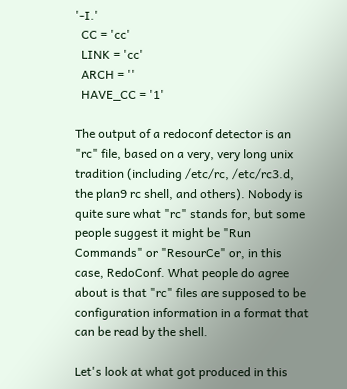'-I.'
  CC = 'cc'
  LINK = 'cc'
  ARCH = ''
  HAVE_CC = '1'

The output of a redoconf detector is an "rc" file, based on a very, very long unix tradition (including /etc/rc, /etc/rc3.d, the plan9 rc shell, and others). Nobody is quite sure what "rc" stands for, but some people suggest it might be "Run Commands" or "ResourCe" or, in this case, RedoConf. What people do agree about is that "rc" files are supposed to be configuration information in a format that can be read by the shell.

Let's look at what got produced in this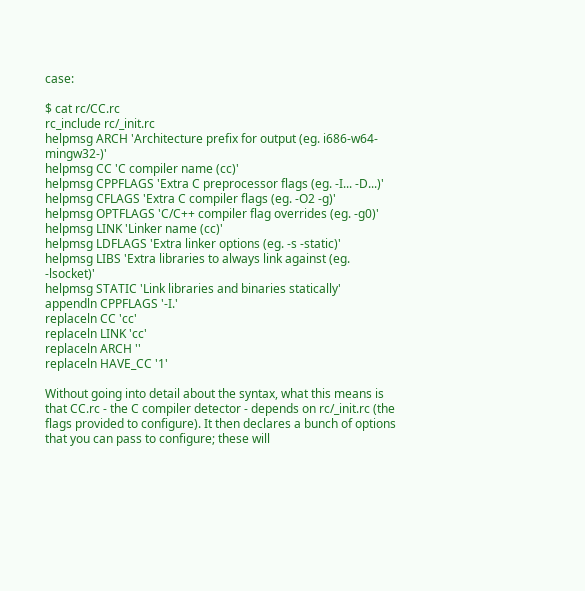case:

$ cat rc/CC.rc
rc_include rc/_init.rc
helpmsg ARCH 'Architecture prefix for output (eg. i686-w64-mingw32-)'
helpmsg CC 'C compiler name (cc)'
helpmsg CPPFLAGS 'Extra C preprocessor flags (eg. -I... -D...)'
helpmsg CFLAGS 'Extra C compiler flags (eg. -O2 -g)'
helpmsg OPTFLAGS 'C/C++ compiler flag overrides (eg. -g0)'
helpmsg LINK 'Linker name (cc)'
helpmsg LDFLAGS 'Extra linker options (eg. -s -static)'
helpmsg LIBS 'Extra libraries to always link against (eg. -lsocket)'
helpmsg STATIC 'Link libraries and binaries statically'
appendln CPPFLAGS '-I.'
replaceln CC 'cc'
replaceln LINK 'cc'
replaceln ARCH ''
replaceln HAVE_CC '1'

Without going into detail about the syntax, what this means is that CC.rc - the C compiler detector - depends on rc/_init.rc (the flags provided to configure). It then declares a bunch of options that you can pass to configure; these will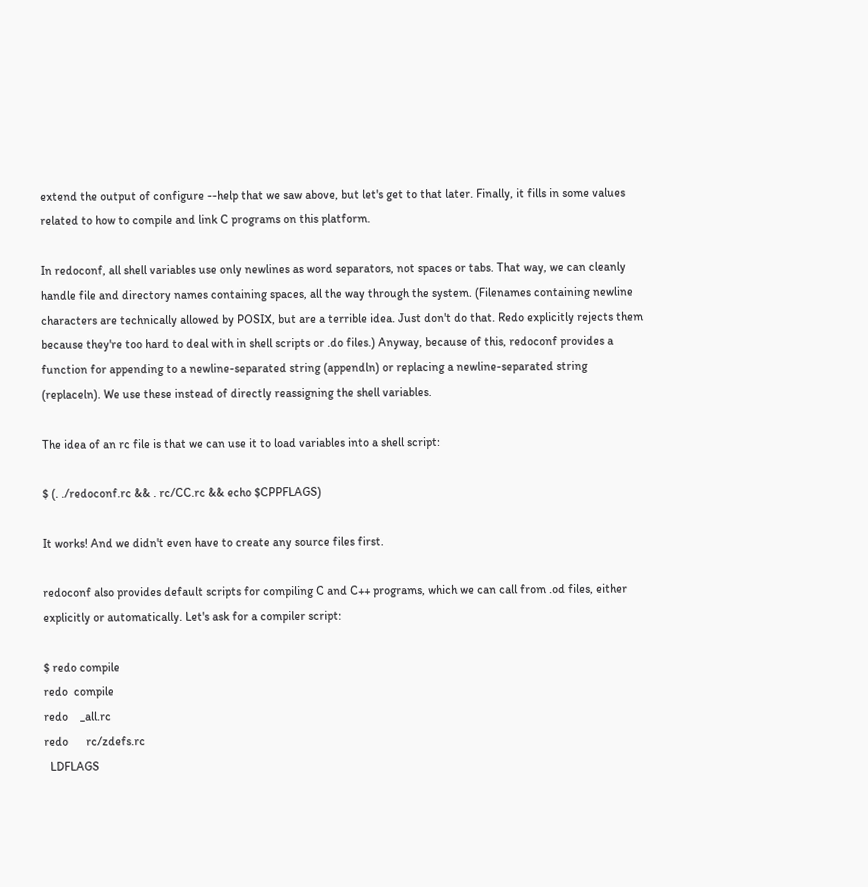extend the output of configure --help that we saw above, but let's get to that later. Finally, it fills in some values related to how to compile and link C programs on this platform.

In redoconf, all shell variables use only newlines as word separators, not spaces or tabs. That way, we can cleanly handle file and directory names containing spaces, all the way through the system. (Filenames containing newline characters are technically allowed by POSIX, but are a terrible idea. Just don't do that. Redo explicitly rejects them because they're too hard to deal with in shell scripts or .do files.) Anyway, because of this, redoconf provides a function for appending to a newline-separated string (appendln) or replacing a newline-separated string (replaceln). We use these instead of directly reassigning the shell variables.

The idea of an rc file is that we can use it to load variables into a shell script:

$ (. ./redoconf.rc && . rc/CC.rc && echo $CPPFLAGS)

It works! And we didn't even have to create any source files first.

redoconf also provides default scripts for compiling C and C++ programs, which we can call from .od files, either explicitly or automatically. Let's ask for a compiler script:

$ redo compile
redo  compile
redo    _all.rc
redo      rc/zdefs.rc
  LDFLAGS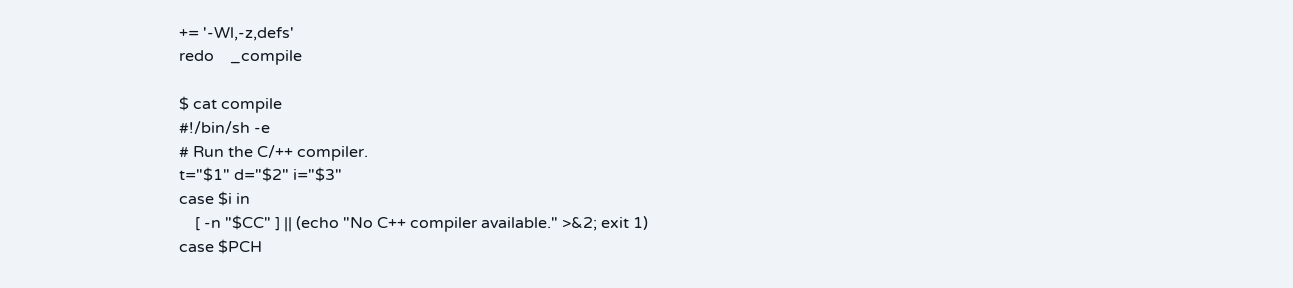+= '-Wl,-z,defs'
redo    _compile

$ cat compile
#!/bin/sh -e
# Run the C/++ compiler.
t="$1" d="$2" i="$3"
case $i in
    [ -n "$CC" ] || (echo "No C++ compiler available." >&2; exit 1)
case $PCH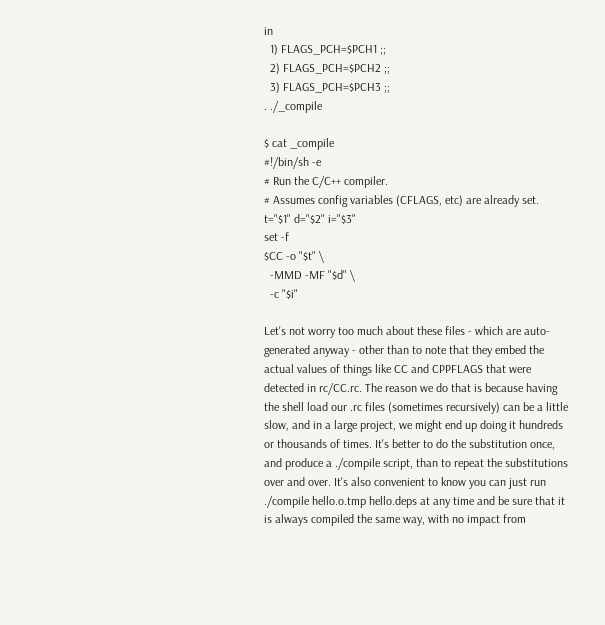in
  1) FLAGS_PCH=$PCH1 ;;
  2) FLAGS_PCH=$PCH2 ;;
  3) FLAGS_PCH=$PCH3 ;;
. ./_compile

$ cat _compile
#!/bin/sh -e
# Run the C/C++ compiler.
# Assumes config variables (CFLAGS, etc) are already set.
t="$1" d="$2" i="$3"
set -f
$CC -o "$t" \
  -MMD -MF "$d" \
  -c "$i"

Let's not worry too much about these files - which are auto-generated anyway - other than to note that they embed the actual values of things like CC and CPPFLAGS that were detected in rc/CC.rc. The reason we do that is because having the shell load our .rc files (sometimes recursively) can be a little slow, and in a large project, we might end up doing it hundreds or thousands of times. It's better to do the substitution once, and produce a ./compile script, than to repeat the substitutions over and over. It's also convenient to know you can just run ./compile hello.o.tmp hello.deps at any time and be sure that it is always compiled the same way, with no impact from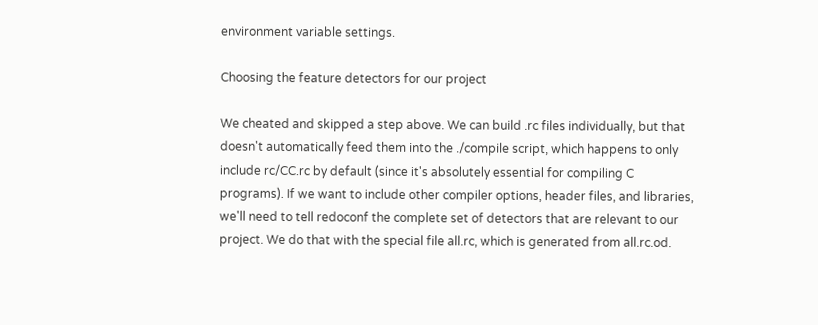environment variable settings.

Choosing the feature detectors for our project

We cheated and skipped a step above. We can build .rc files individually, but that doesn't automatically feed them into the ./compile script, which happens to only include rc/CC.rc by default (since it's absolutely essential for compiling C programs). If we want to include other compiler options, header files, and libraries, we'll need to tell redoconf the complete set of detectors that are relevant to our project. We do that with the special file all.rc, which is generated from all.rc.od.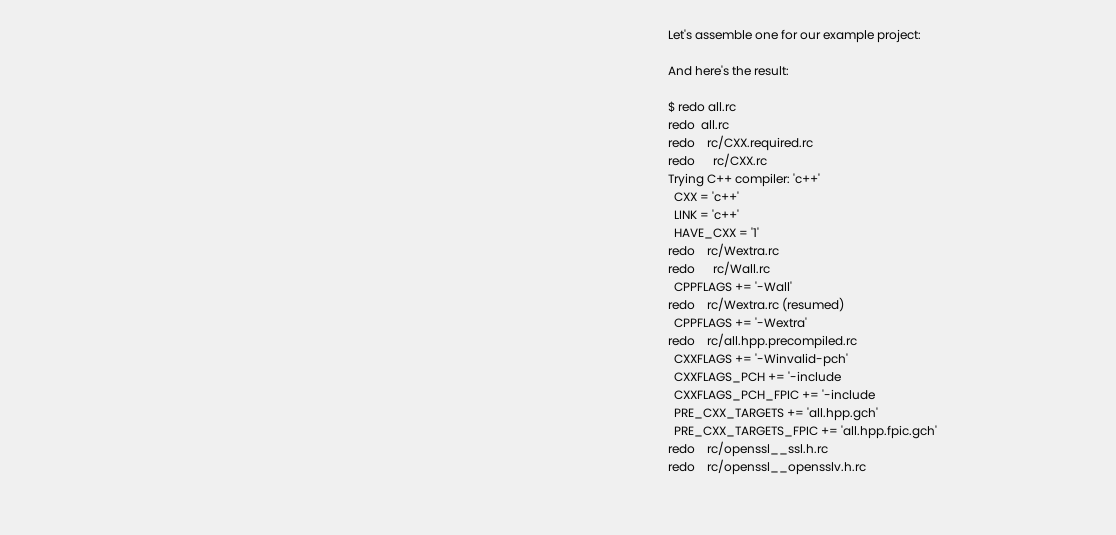Let's assemble one for our example project:

And here's the result:

$ redo all.rc
redo  all.rc
redo    rc/CXX.required.rc
redo      rc/CXX.rc
Trying C++ compiler: 'c++'
  CXX = 'c++'
  LINK = 'c++'
  HAVE_CXX = '1'
redo    rc/Wextra.rc
redo      rc/Wall.rc
  CPPFLAGS += '-Wall'
redo    rc/Wextra.rc (resumed)
  CPPFLAGS += '-Wextra'
redo    rc/all.hpp.precompiled.rc
  CXXFLAGS += '-Winvalid-pch'
  CXXFLAGS_PCH += '-include
  CXXFLAGS_PCH_FPIC += '-include
  PRE_CXX_TARGETS += 'all.hpp.gch'
  PRE_CXX_TARGETS_FPIC += 'all.hpp.fpic.gch'
redo    rc/openssl__ssl.h.rc
redo    rc/openssl__opensslv.h.rc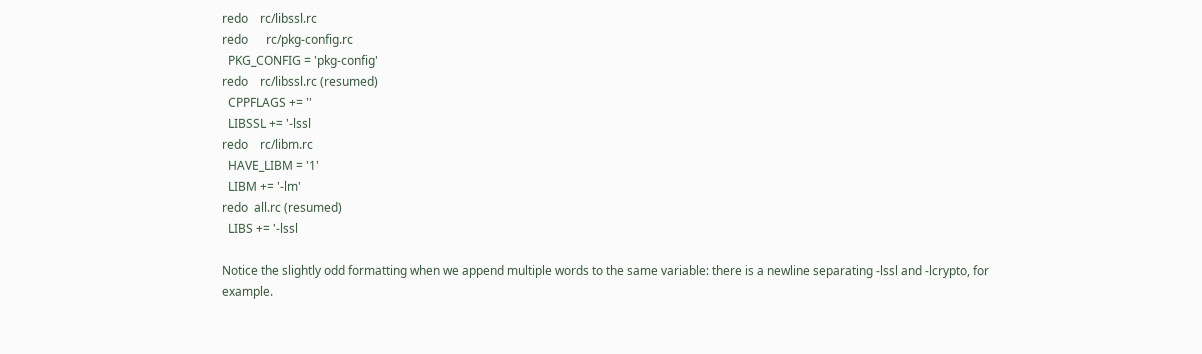redo    rc/libssl.rc
redo      rc/pkg-config.rc
  PKG_CONFIG = 'pkg-config'
redo    rc/libssl.rc (resumed)
  CPPFLAGS += ''
  LIBSSL += '-lssl
redo    rc/libm.rc
  HAVE_LIBM = '1'
  LIBM += '-lm'
redo  all.rc (resumed)
  LIBS += '-lssl

Notice the slightly odd formatting when we append multiple words to the same variable: there is a newline separating -lssl and -lcrypto, for example.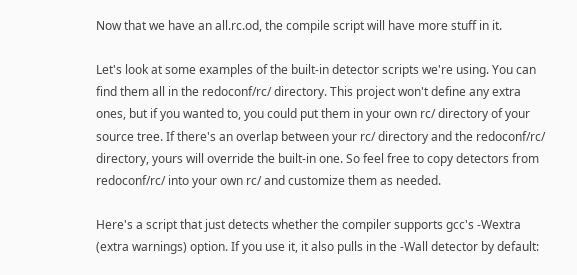Now that we have an all.rc.od, the compile script will have more stuff in it.

Let's look at some examples of the built-in detector scripts we're using. You can find them all in the redoconf/rc/ directory. This project won't define any extra ones, but if you wanted to, you could put them in your own rc/ directory of your source tree. If there's an overlap between your rc/ directory and the redoconf/rc/ directory, yours will override the built-in one. So feel free to copy detectors from redoconf/rc/ into your own rc/ and customize them as needed.

Here's a script that just detects whether the compiler supports gcc's -Wextra (extra warnings) option. If you use it, it also pulls in the -Wall detector by default: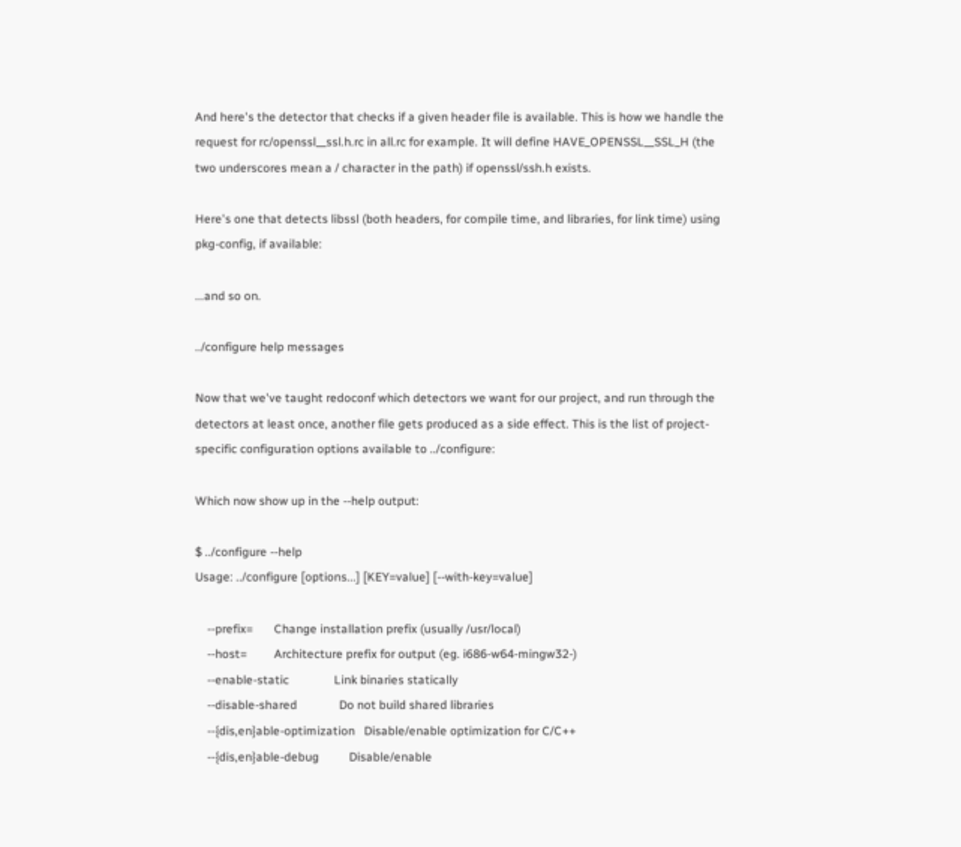And here's the detector that checks if a given header file is available. This is how we handle the request for rc/openssl__ssl.h.rc in all.rc for example. It will define HAVE_OPENSSL__SSL_H (the two underscores mean a / character in the path) if openssl/ssh.h exists.

Here's one that detects libssl (both headers, for compile time, and libraries, for link time) using pkg-config, if available:

...and so on.

../configure help messages

Now that we've taught redoconf which detectors we want for our project, and run through the detectors at least once, another file gets produced as a side effect. This is the list of project-specific configuration options available to ../configure:

Which now show up in the --help output:

$ ../configure --help
Usage: ../configure [options...] [KEY=value] [--with-key=value]

    --prefix=       Change installation prefix (usually /usr/local)
    --host=         Architecture prefix for output (eg. i686-w64-mingw32-)
    --enable-static               Link binaries statically
    --disable-shared              Do not build shared libraries
    --{dis,en}able-optimization   Disable/enable optimization for C/C++
    --{dis,en}able-debug          Disable/enable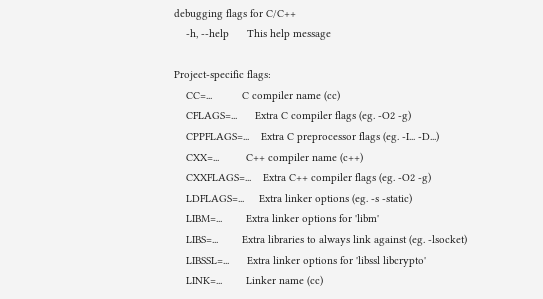debugging flags for C/C++
    -h, --help      This help message

Project-specific flags:
    CC=...          C compiler name (cc)
    CFLAGS=...      Extra C compiler flags (eg. -O2 -g)
    CPPFLAGS=...    Extra C preprocessor flags (eg. -I... -D...)
    CXX=...         C++ compiler name (c++)
    CXXFLAGS=...    Extra C++ compiler flags (eg. -O2 -g)
    LDFLAGS=...     Extra linker options (eg. -s -static)
    LIBM=...        Extra linker options for 'libm'
    LIBS=...        Extra libraries to always link against (eg. -lsocket)
    LIBSSL=...      Extra linker options for 'libssl libcrypto'
    LINK=...        Linker name (cc)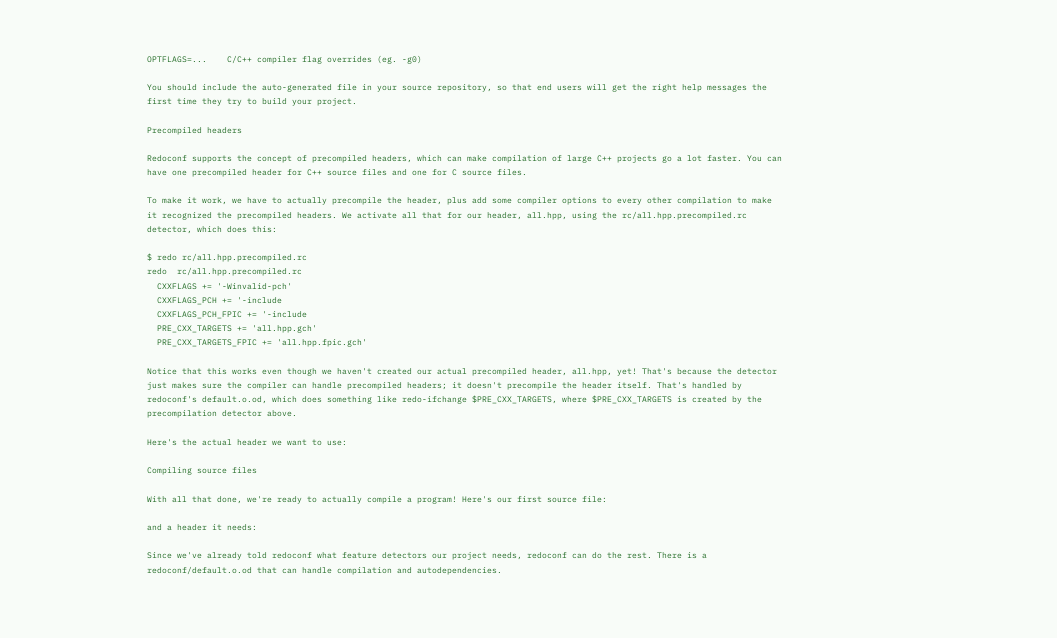OPTFLAGS=...    C/C++ compiler flag overrides (eg. -g0)

You should include the auto-generated file in your source repository, so that end users will get the right help messages the first time they try to build your project.

Precompiled headers

Redoconf supports the concept of precompiled headers, which can make compilation of large C++ projects go a lot faster. You can have one precompiled header for C++ source files and one for C source files.

To make it work, we have to actually precompile the header, plus add some compiler options to every other compilation to make it recognized the precompiled headers. We activate all that for our header, all.hpp, using the rc/all.hpp.precompiled.rc detector, which does this:

$ redo rc/all.hpp.precompiled.rc
redo  rc/all.hpp.precompiled.rc
  CXXFLAGS += '-Winvalid-pch'
  CXXFLAGS_PCH += '-include
  CXXFLAGS_PCH_FPIC += '-include
  PRE_CXX_TARGETS += 'all.hpp.gch'
  PRE_CXX_TARGETS_FPIC += 'all.hpp.fpic.gch'

Notice that this works even though we haven't created our actual precompiled header, all.hpp, yet! That's because the detector just makes sure the compiler can handle precompiled headers; it doesn't precompile the header itself. That's handled by redoconf's default.o.od, which does something like redo-ifchange $PRE_CXX_TARGETS, where $PRE_CXX_TARGETS is created by the precompilation detector above.

Here's the actual header we want to use:

Compiling source files

With all that done, we're ready to actually compile a program! Here's our first source file:

and a header it needs:

Since we've already told redoconf what feature detectors our project needs, redoconf can do the rest. There is a redoconf/default.o.od that can handle compilation and autodependencies.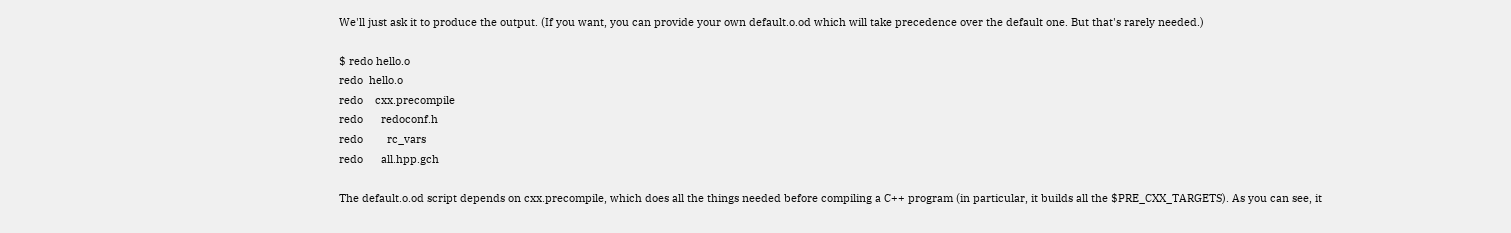We'll just ask it to produce the output. (If you want, you can provide your own default.o.od which will take precedence over the default one. But that's rarely needed.)

$ redo hello.o
redo  hello.o
redo    cxx.precompile
redo      redoconf.h
redo        rc_vars
redo      all.hpp.gch

The default.o.od script depends on cxx.precompile, which does all the things needed before compiling a C++ program (in particular, it builds all the $PRE_CXX_TARGETS). As you can see, it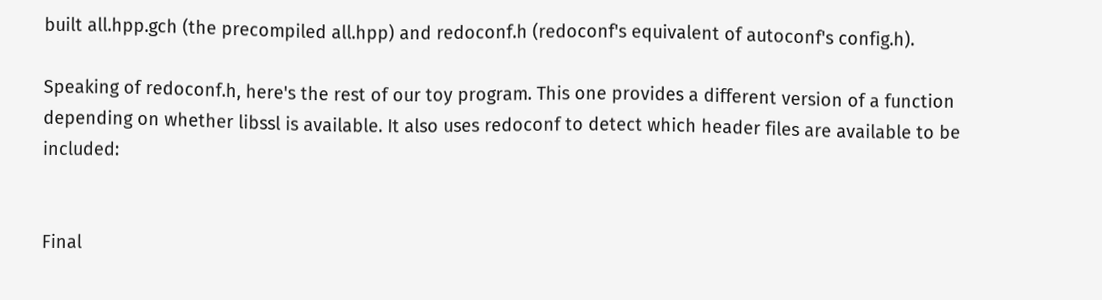built all.hpp.gch (the precompiled all.hpp) and redoconf.h (redoconf's equivalent of autoconf's config.h).

Speaking of redoconf.h, here's the rest of our toy program. This one provides a different version of a function depending on whether libssl is available. It also uses redoconf to detect which header files are available to be included:


Final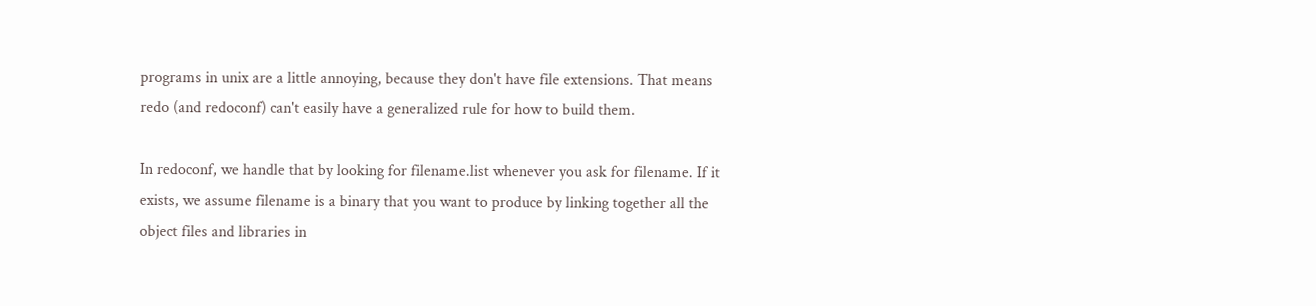programs in unix are a little annoying, because they don't have file extensions. That means redo (and redoconf) can't easily have a generalized rule for how to build them.

In redoconf, we handle that by looking for filename.list whenever you ask for filename. If it exists, we assume filename is a binary that you want to produce by linking together all the object files and libraries in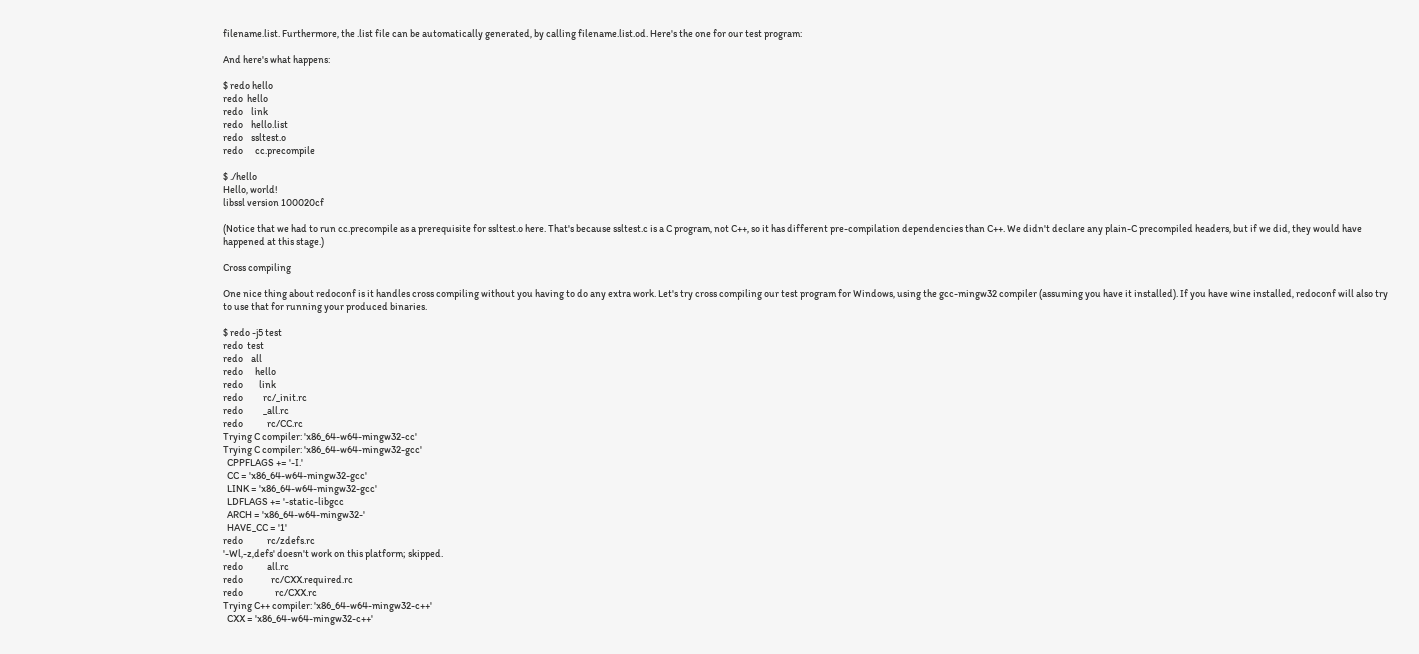filename.list. Furthermore, the .list file can be automatically generated, by calling filename.list.od. Here's the one for our test program:

And here's what happens:

$ redo hello
redo  hello
redo    link
redo    hello.list
redo    ssltest.o
redo      cc.precompile

$ ./hello
Hello, world!
libssl version 100020cf

(Notice that we had to run cc.precompile as a prerequisite for ssltest.o here. That's because ssltest.c is a C program, not C++, so it has different pre-compilation dependencies than C++. We didn't declare any plain-C precompiled headers, but if we did, they would have happened at this stage.)

Cross compiling

One nice thing about redoconf is it handles cross compiling without you having to do any extra work. Let's try cross compiling our test program for Windows, using the gcc-mingw32 compiler (assuming you have it installed). If you have wine installed, redoconf will also try to use that for running your produced binaries.

$ redo -j5 test
redo  test
redo    all
redo      hello
redo        link
redo          rc/_init.rc
redo          _all.rc
redo            rc/CC.rc
Trying C compiler: 'x86_64-w64-mingw32-cc'
Trying C compiler: 'x86_64-w64-mingw32-gcc'
  CPPFLAGS += '-I.'
  CC = 'x86_64-w64-mingw32-gcc'
  LINK = 'x86_64-w64-mingw32-gcc'
  LDFLAGS += '-static-libgcc
  ARCH = 'x86_64-w64-mingw32-'
  HAVE_CC = '1'
redo            rc/zdefs.rc
'-Wl,-z,defs' doesn't work on this platform; skipped.
redo            all.rc
redo              rc/CXX.required.rc
redo                rc/CXX.rc
Trying C++ compiler: 'x86_64-w64-mingw32-c++'
  CXX = 'x86_64-w64-mingw32-c++'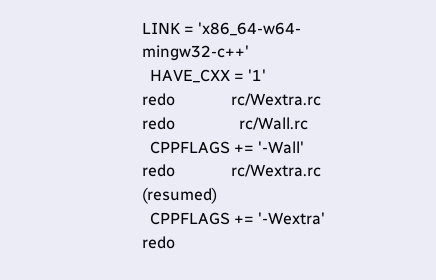LINK = 'x86_64-w64-mingw32-c++'
  HAVE_CXX = '1'
redo              rc/Wextra.rc
redo                rc/Wall.rc
  CPPFLAGS += '-Wall'
redo              rc/Wextra.rc (resumed)
  CPPFLAGS += '-Wextra'
redo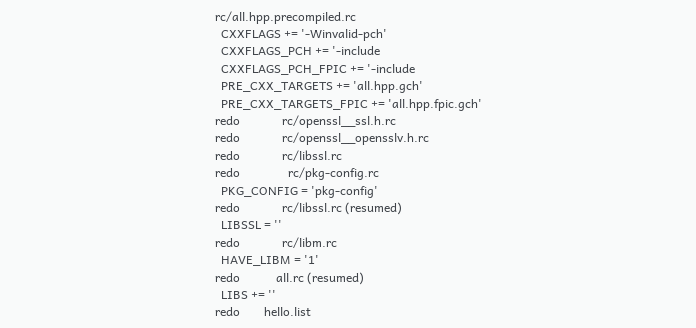rc/all.hpp.precompiled.rc
  CXXFLAGS += '-Winvalid-pch'
  CXXFLAGS_PCH += '-include
  CXXFLAGS_PCH_FPIC += '-include
  PRE_CXX_TARGETS += 'all.hpp.gch'
  PRE_CXX_TARGETS_FPIC += 'all.hpp.fpic.gch'
redo              rc/openssl__ssl.h.rc
redo              rc/openssl__opensslv.h.rc
redo              rc/libssl.rc
redo                rc/pkg-config.rc
  PKG_CONFIG = 'pkg-config'
redo              rc/libssl.rc (resumed)
  LIBSSL = ''
redo              rc/libm.rc
  HAVE_LIBM = '1'
redo            all.rc (resumed)
  LIBS += ''
redo        hello.list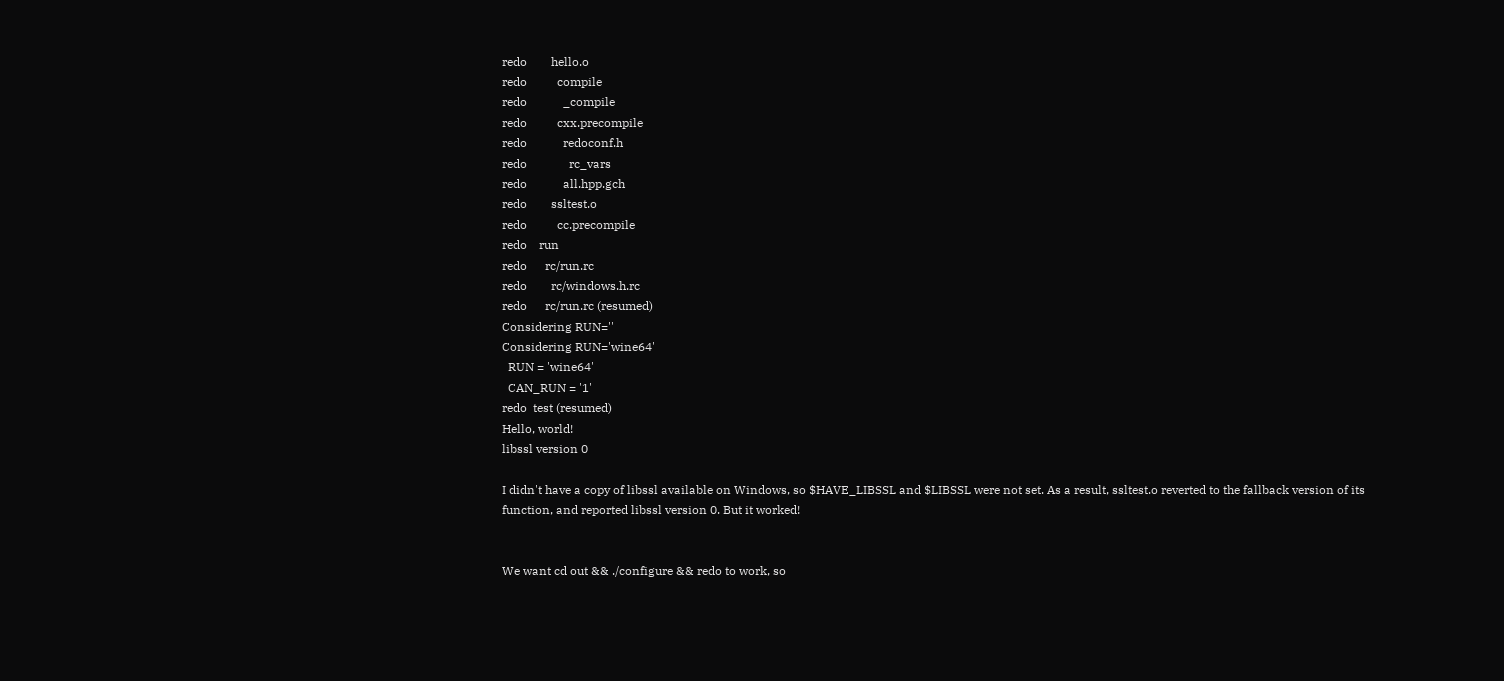redo        hello.o
redo          compile
redo            _compile
redo          cxx.precompile
redo            redoconf.h
redo              rc_vars
redo            all.hpp.gch
redo        ssltest.o
redo          cc.precompile
redo    run
redo      rc/run.rc
redo        rc/windows.h.rc
redo      rc/run.rc (resumed)
Considering RUN=''
Considering RUN='wine64'
  RUN = 'wine64'
  CAN_RUN = '1'
redo  test (resumed)
Hello, world!
libssl version 0

I didn't have a copy of libssl available on Windows, so $HAVE_LIBSSL and $LIBSSL were not set. As a result, ssltest.o reverted to the fallback version of its function, and reported libssl version 0. But it worked!


We want cd out && ./configure && redo to work, so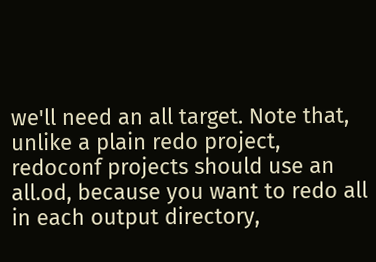we'll need an all target. Note that, unlike a plain redo project, redoconf projects should use an all.od, because you want to redo all in each output directory,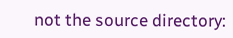not the source directory: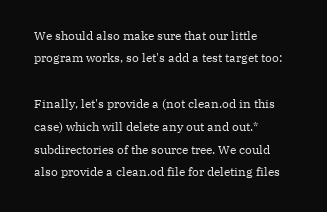We should also make sure that our little program works, so let's add a test target too:

Finally, let's provide a (not clean.od in this case) which will delete any out and out.* subdirectories of the source tree. We could also provide a clean.od file for deleting files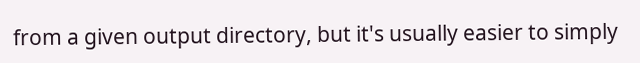from a given output directory, but it's usually easier to simply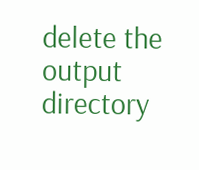delete the output directory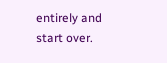entirely and start over.